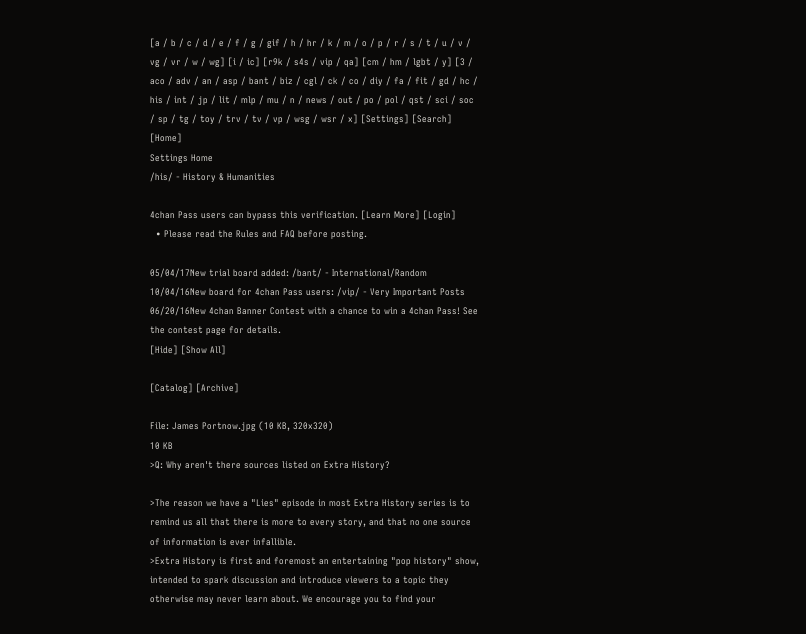[a / b / c / d / e / f / g / gif / h / hr / k / m / o / p / r / s / t / u / v / vg / vr / w / wg] [i / ic] [r9k / s4s / vip / qa] [cm / hm / lgbt / y] [3 / aco / adv / an / asp / bant / biz / cgl / ck / co / diy / fa / fit / gd / hc / his / int / jp / lit / mlp / mu / n / news / out / po / pol / qst / sci / soc / sp / tg / toy / trv / tv / vp / wsg / wsr / x] [Settings] [Search] [Home]
Settings Home
/his/ - History & Humanities

4chan Pass users can bypass this verification. [Learn More] [Login]
  • Please read the Rules and FAQ before posting.

05/04/17New trial board added: /bant/ - International/Random
10/04/16New board for 4chan Pass users: /vip/ - Very Important Posts
06/20/16New 4chan Banner Contest with a chance to win a 4chan Pass! See the contest page for details.
[Hide] [Show All]

[Catalog] [Archive]

File: James Portnow.jpg (10 KB, 320x320)
10 KB
>Q: Why aren't there sources listed on Extra History?

>The reason we have a "Lies" episode in most Extra History series is to remind us all that there is more to every story, and that no one source of information is ever infallible.
>Extra History is first and foremost an entertaining "pop history" show, intended to spark discussion and introduce viewers to a topic they otherwise may never learn about. We encourage you to find your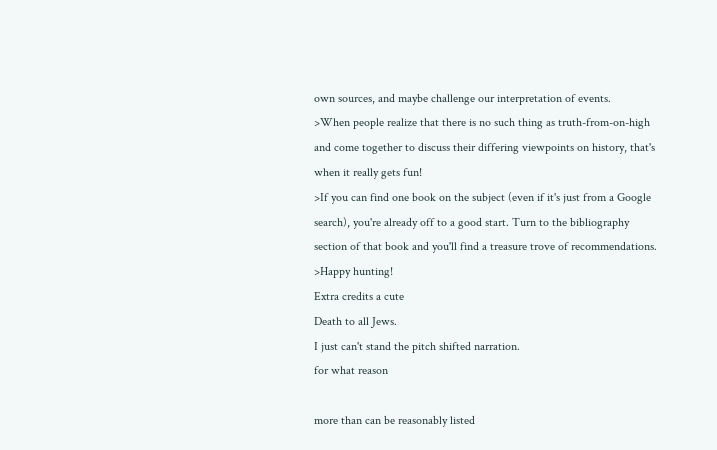own sources, and maybe challenge our interpretation of events.
>When people realize that there is no such thing as truth-from-on-high and come together to discuss their differing viewpoints on history, that's when it really gets fun!
>If you can find one book on the subject (even if it's just from a Google search), you're already off to a good start. Turn to the bibliography section of that book and you'll find a treasure trove of recommendations.
>Happy hunting!
Extra credits a cute
Death to all Jews.
I just can't stand the pitch shifted narration.
for what reason

more than can be reasonably listed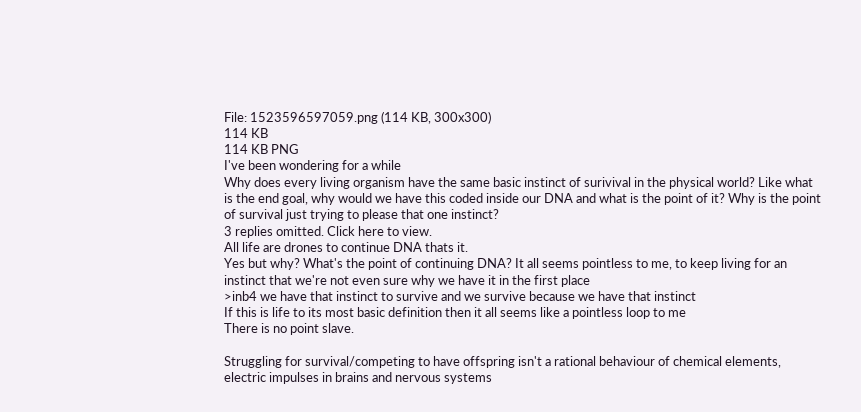File: 1523596597059.png (114 KB, 300x300)
114 KB
114 KB PNG
I've been wondering for a while
Why does every living organism have the same basic instinct of surivival in the physical world? Like what is the end goal, why would we have this coded inside our DNA and what is the point of it? Why is the point of survival just trying to please that one instinct?
3 replies omitted. Click here to view.
All life are drones to continue DNA thats it.
Yes but why? What's the point of continuing DNA? It all seems pointless to me, to keep living for an instinct that we're not even sure why we have it in the first place
>inb4 we have that instinct to survive and we survive because we have that instinct
If this is life to its most basic definition then it all seems like a pointless loop to me
There is no point slave.

Struggling for survival/competing to have offspring isn't a rational behaviour of chemical elements, electric impulses in brains and nervous systems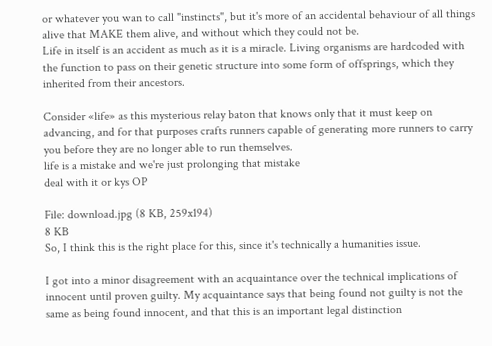or whatever you wan to call "instincts", but it's more of an accidental behaviour of all things alive that MAKE them alive, and without which they could not be.
Life in itself is an accident as much as it is a miracle. Living organisms are hardcoded with the function to pass on their genetic structure into some form of offsprings, which they inherited from their ancestors.

Consider «life» as this mysterious relay baton that knows only that it must keep on advancing, and for that purposes crafts runners capable of generating more runners to carry you before they are no longer able to run themselves.
life is a mistake and we're just prolonging that mistake
deal with it or kys OP

File: download.jpg (8 KB, 259x194)
8 KB
So, I think this is the right place for this, since it's technically a humanities issue.

I got into a minor disagreement with an acquaintance over the technical implications of innocent until proven guilty. My acquaintance says that being found not guilty is not the same as being found innocent, and that this is an important legal distinction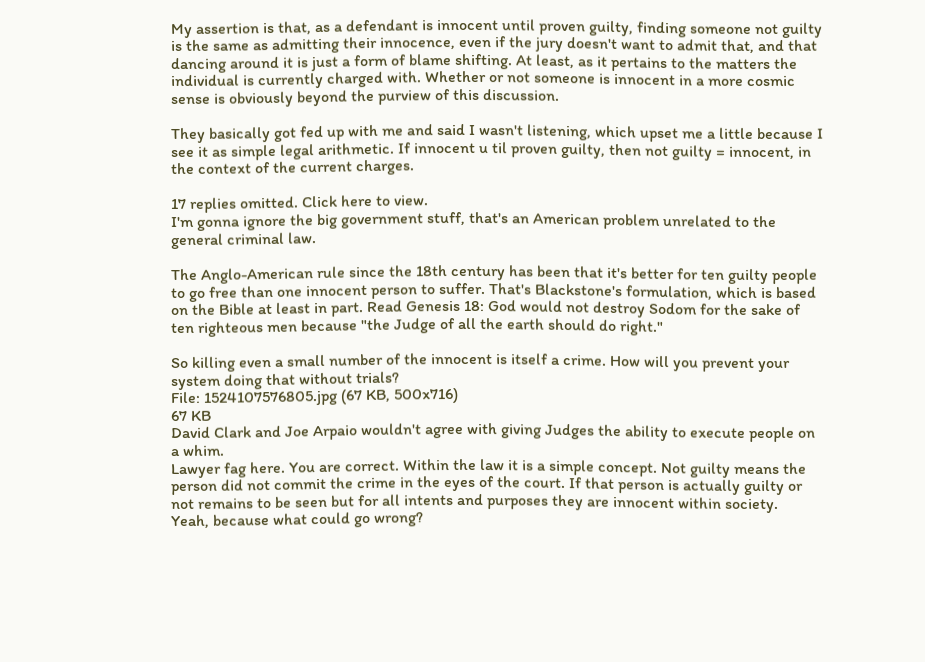My assertion is that, as a defendant is innocent until proven guilty, finding someone not guilty is the same as admitting their innocence, even if the jury doesn't want to admit that, and that dancing around it is just a form of blame shifting. At least, as it pertains to the matters the individual is currently charged with. Whether or not someone is innocent in a more cosmic sense is obviously beyond the purview of this discussion.

They basically got fed up with me and said I wasn't listening, which upset me a little because I see it as simple legal arithmetic. If innocent u til proven guilty, then not guilty = innocent, in the context of the current charges.

17 replies omitted. Click here to view.
I'm gonna ignore the big government stuff, that's an American problem unrelated to the general criminal law.

The Anglo-American rule since the 18th century has been that it's better for ten guilty people to go free than one innocent person to suffer. That's Blackstone's formulation, which is based on the Bible at least in part. Read Genesis 18: God would not destroy Sodom for the sake of ten righteous men because "the Judge of all the earth should do right."

So killing even a small number of the innocent is itself a crime. How will you prevent your system doing that without trials?
File: 1524107576805.jpg (67 KB, 500x716)
67 KB
David Clark and Joe Arpaio wouldn't agree with giving Judges the ability to execute people on a whim.
Lawyer fag here. You are correct. Within the law it is a simple concept. Not guilty means the person did not commit the crime in the eyes of the court. If that person is actually guilty or not remains to be seen but for all intents and purposes they are innocent within society.
Yeah, because what could go wrong?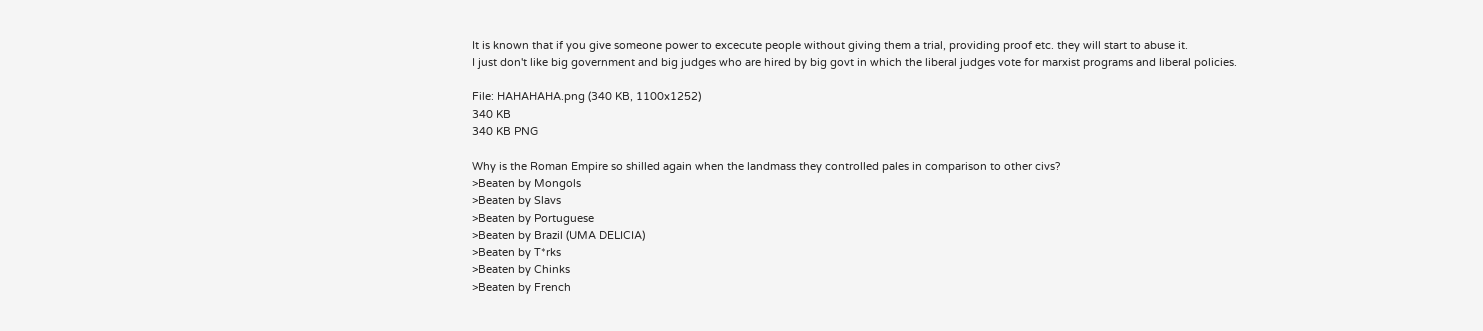It is known that if you give someone power to excecute people without giving them a trial, providing proof etc. they will start to abuse it.
I just don't like big government and big judges who are hired by big govt in which the liberal judges vote for marxist programs and liberal policies.

File: HAHAHAHA.png (340 KB, 1100x1252)
340 KB
340 KB PNG

Why is the Roman Empire so shilled again when the landmass they controlled pales in comparison to other civs?
>Beaten by Mongols
>Beaten by Slavs
>Beaten by Portuguese
>Beaten by Brazil (UMA DELICIA)
>Beaten by T*rks
>Beaten by Chinks
>Beaten by French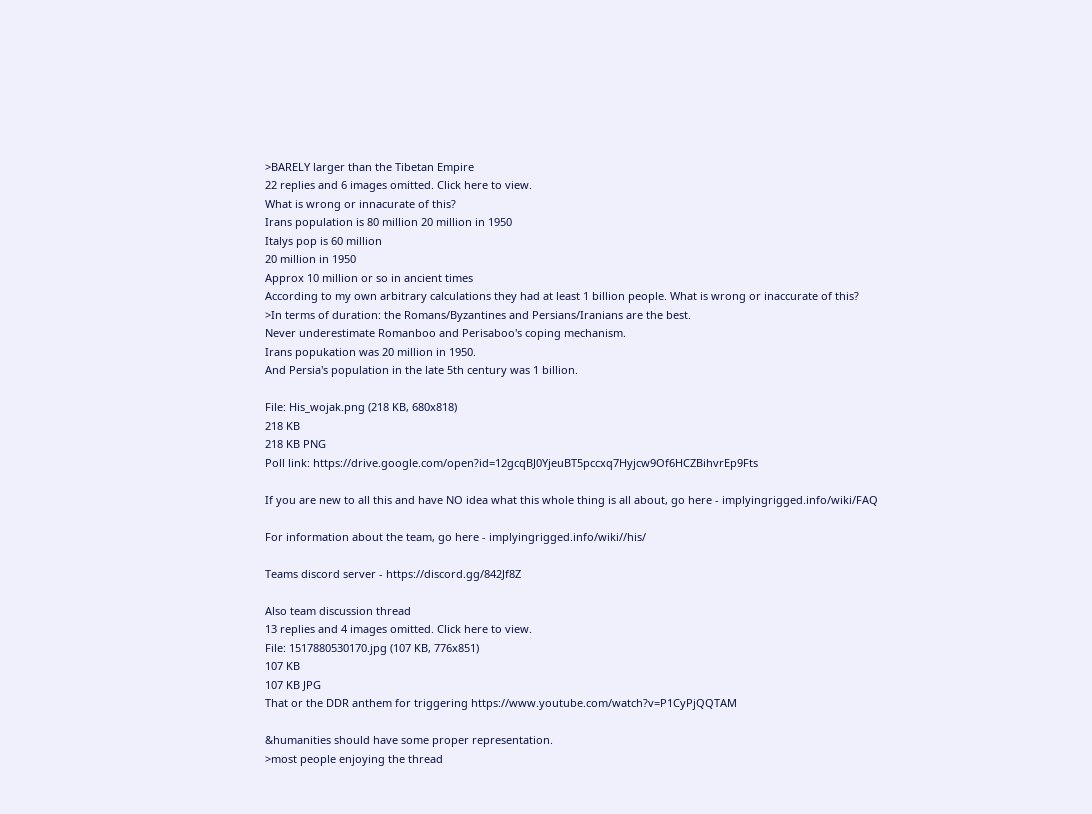>BARELY larger than the Tibetan Empire
22 replies and 6 images omitted. Click here to view.
What is wrong or innacurate of this?
Irans population is 80 million 20 million in 1950
Italys pop is 60 million
20 million in 1950
Approx 10 million or so in ancient times
According to my own arbitrary calculations they had at least 1 billion people. What is wrong or inaccurate of this?
>In terms of duration: the Romans/Byzantines and Persians/Iranians are the best.
Never underestimate Romanboo and Perisaboo's coping mechanism.
Irans popukation was 20 million in 1950.
And Persia's population in the late 5th century was 1 billion.

File: His_wojak.png (218 KB, 680x818)
218 KB
218 KB PNG
Poll link: https://drive.google.com/open?id=12gcqBJ0YjeuBT5pccxq7Hyjcw9Of6HCZBihvrEp9Fts

If you are new to all this and have NO idea what this whole thing is all about, go here - implyingrigged.info/wiki/FAQ

For information about the team, go here - implyingrigged.info/wiki//his/

Teams discord server - https://discord.gg/842Jf8Z

Also team discussion thread
13 replies and 4 images omitted. Click here to view.
File: 1517880530170.jpg (107 KB, 776x851)
107 KB
107 KB JPG
That or the DDR anthem for triggering https://www.youtube.com/watch?v=P1CyPjQQTAM

&humanities should have some proper representation.
>most people enjoying the thread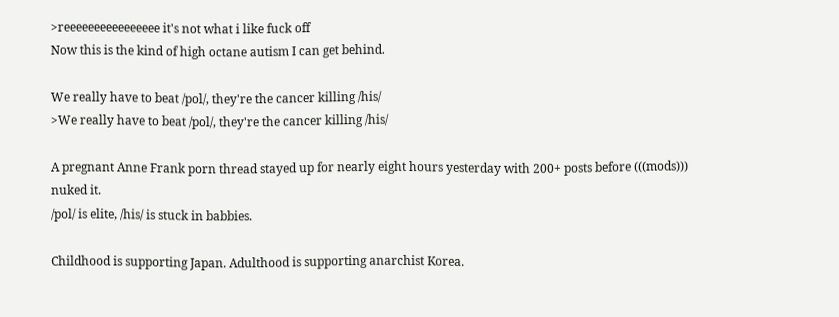>reeeeeeeeeeeeeeee it's not what i like fuck off
Now this is the kind of high octane autism I can get behind.

We really have to beat /pol/, they're the cancer killing /his/
>We really have to beat /pol/, they're the cancer killing /his/

A pregnant Anne Frank porn thread stayed up for nearly eight hours yesterday with 200+ posts before (((mods))) nuked it.
/pol/ is elite, /his/ is stuck in babbies.

Childhood is supporting Japan. Adulthood is supporting anarchist Korea.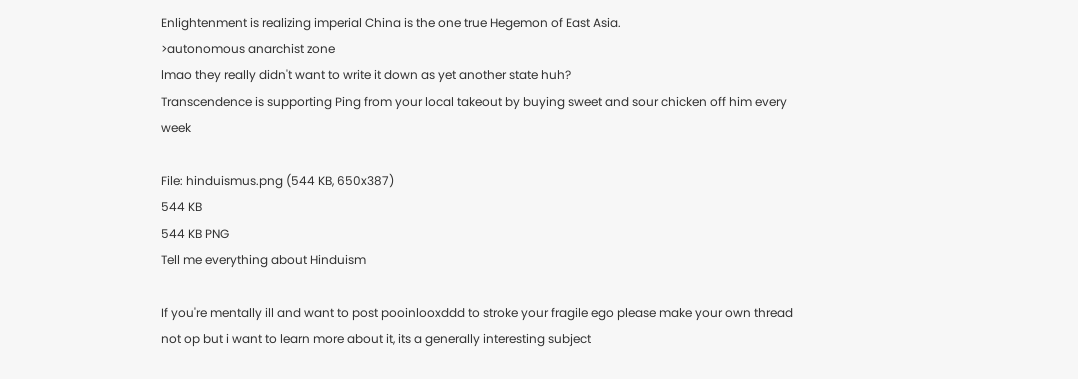Enlightenment is realizing imperial China is the one true Hegemon of East Asia.
>autonomous anarchist zone
lmao they really didn't want to write it down as yet another state huh?
Transcendence is supporting Ping from your local takeout by buying sweet and sour chicken off him every week

File: hinduismus.png (544 KB, 650x387)
544 KB
544 KB PNG
Tell me everything about Hinduism

If you're mentally ill and want to post pooinlooxddd to stroke your fragile ego please make your own thread
not op but i want to learn more about it, its a generally interesting subject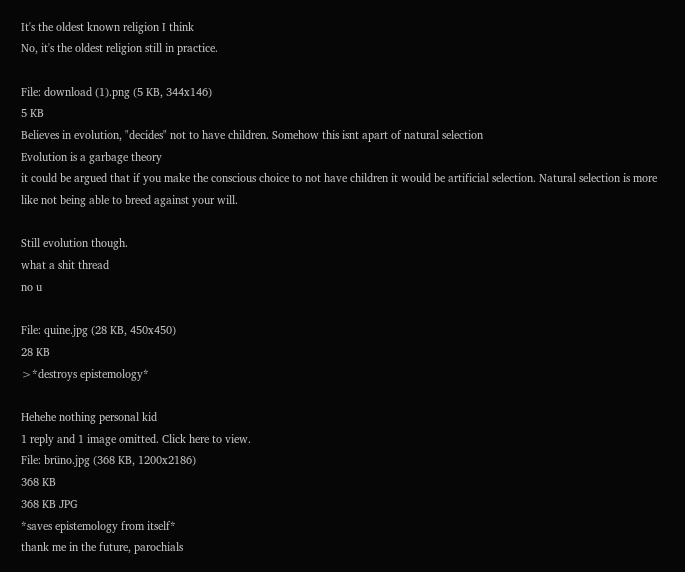It's the oldest known religion I think
No, it's the oldest religion still in practice.

File: download (1).png (5 KB, 344x146)
5 KB
Believes in evolution, "decides" not to have children. Somehow this isnt apart of natural selection
Evolution is a garbage theory
it could be argued that if you make the conscious choice to not have children it would be artificial selection. Natural selection is more like not being able to breed against your will.

Still evolution though.
what a shit thread
no u

File: quine.jpg (28 KB, 450x450)
28 KB
>*destroys epistemology*

Hehehe nothing personal kid
1 reply and 1 image omitted. Click here to view.
File: brüno.jpg (368 KB, 1200x2186)
368 KB
368 KB JPG
*saves epistemology from itself*
thank me in the future, parochials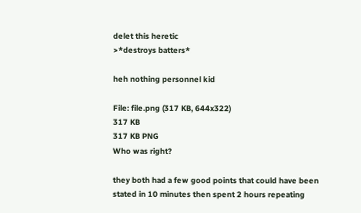delet this heretic
>*destroys batters*

heh nothing personnel kid

File: file.png (317 KB, 644x322)
317 KB
317 KB PNG
Who was right?

they both had a few good points that could have been stated in 10 minutes then spent 2 hours repeating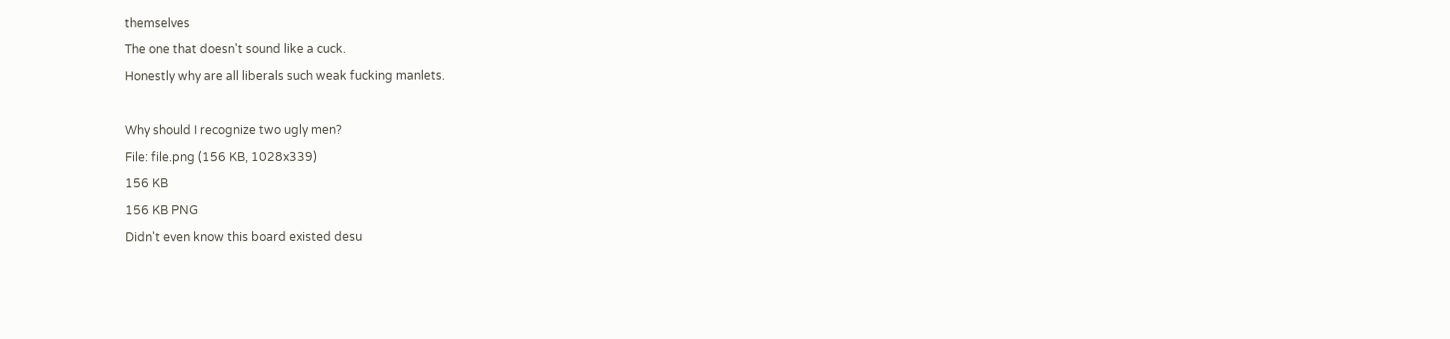themselves
The one that doesn't sound like a cuck.
Honestly why are all liberals such weak fucking manlets.

Why should I recognize two ugly men?
File: file.png (156 KB, 1028x339)
156 KB
156 KB PNG
Didn't even know this board existed desu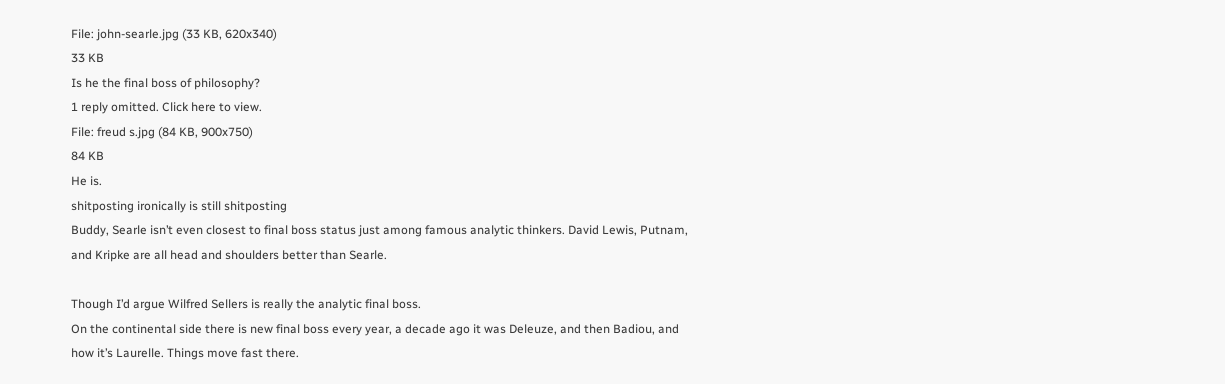File: john-searle.jpg (33 KB, 620x340)
33 KB
Is he the final boss of philosophy?
1 reply omitted. Click here to view.
File: freud s.jpg (84 KB, 900x750)
84 KB
He is.
shitposting ironically is still shitposting
Buddy, Searle isn’t even closest to final boss status just among famous analytic thinkers. David Lewis, Putnam, and Kripke are all head and shoulders better than Searle.

Though I’d argue Wilfred Sellers is really the analytic final boss.
On the continental side there is new final boss every year, a decade ago it was Deleuze, and then Badiou, and how it’s Laurelle. Things move fast there.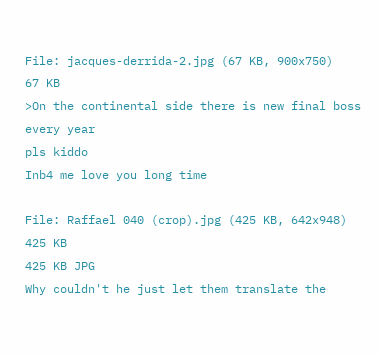File: jacques-derrida-2.jpg (67 KB, 900x750)
67 KB
>On the continental side there is new final boss every year
pls kiddo
Inb4 me love you long time

File: Raffael 040 (crop).jpg (425 KB, 642x948)
425 KB
425 KB JPG
Why couldn't he just let them translate the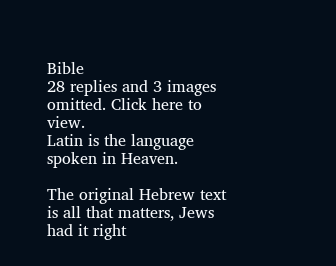Bible
28 replies and 3 images omitted. Click here to view.
Latin is the language spoken in Heaven.

The original Hebrew text is all that matters, Jews had it right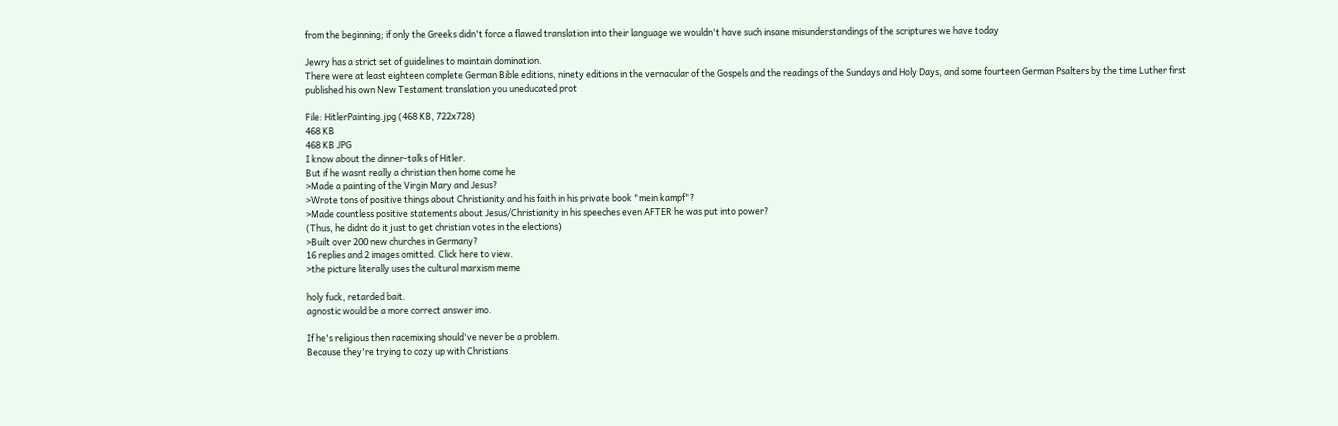from the beginning; if only the Greeks didn't force a flawed translation into their language we wouldn't have such insane misunderstandings of the scriptures we have today

Jewry has a strict set of guidelines to maintain domination.
There were at least eighteen complete German Bible editions, ninety editions in the vernacular of the Gospels and the readings of the Sundays and Holy Days, and some fourteen German Psalters by the time Luther first published his own New Testament translation you uneducated prot

File: HitlerPainting.jpg (468 KB, 722x728)
468 KB
468 KB JPG
I know about the dinner-talks of Hitler.
But if he wasnt really a christian then home come he
>Made a painting of the Virgin Mary and Jesus?
>Wrote tons of positive things about Christianity and his faith in his private book "mein kampf"?
>Made countless positive statements about Jesus/Christianity in his speeches even AFTER he was put into power?
(Thus, he didnt do it just to get christian votes in the elections)
>Built over 200 new churches in Germany?
16 replies and 2 images omitted. Click here to view.
>the picture literally uses the cultural marxism meme

holy fuck, retarded bait.
agnostic would be a more correct answer imo.

If he's religious then racemixing should've never be a problem.
Because they're trying to cozy up with Christians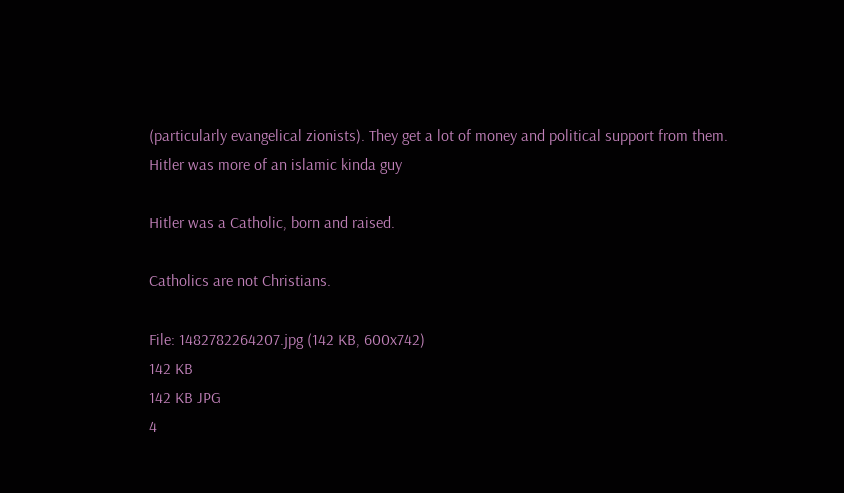(particularly evangelical zionists). They get a lot of money and political support from them.
Hitler was more of an islamic kinda guy

Hitler was a Catholic, born and raised.

Catholics are not Christians.

File: 1482782264207.jpg (142 KB, 600x742)
142 KB
142 KB JPG
4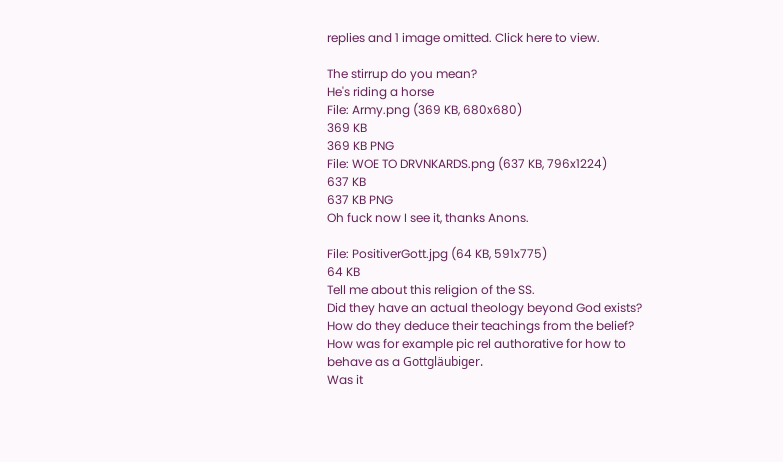replies and 1 image omitted. Click here to view.

The stirrup do you mean?
He's riding a horse
File: Army.png (369 KB, 680x680)
369 KB
369 KB PNG
File: WOE TO DRVNKARDS.png (637 KB, 796x1224)
637 KB
637 KB PNG
Oh fuck now I see it, thanks Anons.

File: PositiverGott.jpg (64 KB, 591x775)
64 KB
Tell me about this religion of the SS.
Did they have an actual theology beyond God exists?
How do they deduce their teachings from the belief? How was for example pic rel authorative for how to behave as a Gottgläubiger.
Was it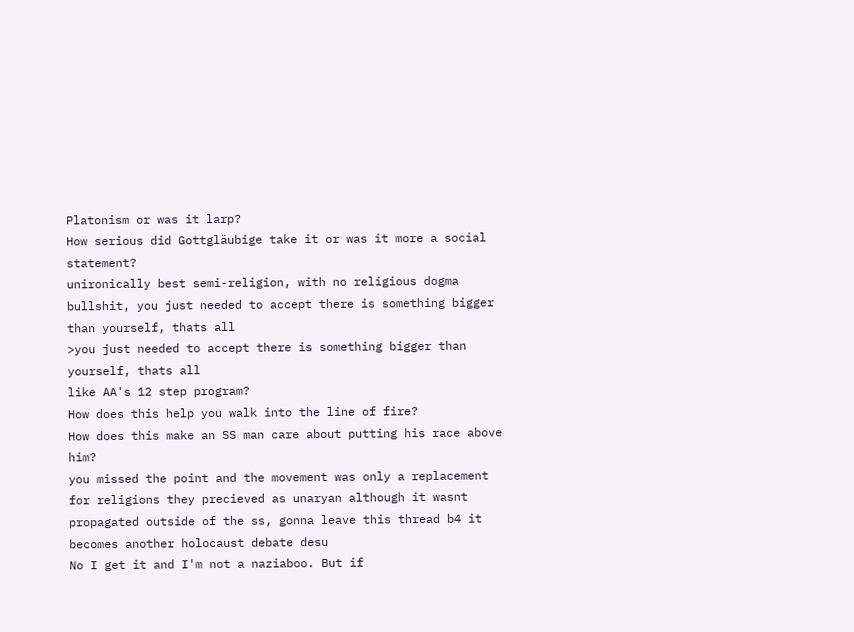Platonism or was it larp?
How serious did Gottgläubige take it or was it more a social statement?
unironically best semi-religion, with no religious dogma bullshit, you just needed to accept there is something bigger than yourself, thats all
>you just needed to accept there is something bigger than yourself, thats all
like AA's 12 step program?
How does this help you walk into the line of fire?
How does this make an SS man care about putting his race above him?
you missed the point and the movement was only a replacement for religions they precieved as unaryan although it wasnt propagated outside of the ss, gonna leave this thread b4 it becomes another holocaust debate desu
No I get it and I'm not a naziaboo. But if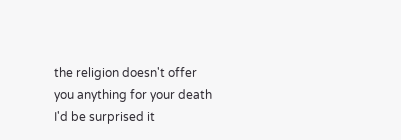the religion doesn't offer you anything for your death I'd be surprised it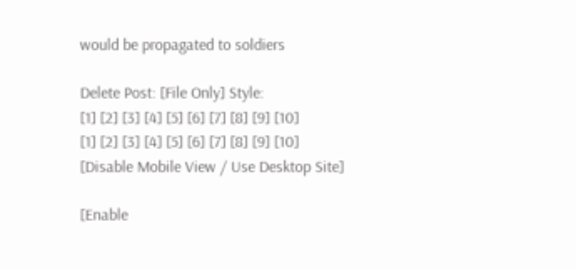would be propagated to soldiers

Delete Post: [File Only] Style:
[1] [2] [3] [4] [5] [6] [7] [8] [9] [10]
[1] [2] [3] [4] [5] [6] [7] [8] [9] [10]
[Disable Mobile View / Use Desktop Site]

[Enable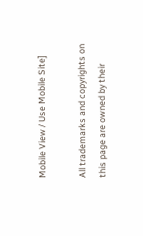Mobile View / Use Mobile Site]

All trademarks and copyrights on this page are owned by their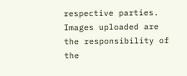respective parties. Images uploaded are the responsibility of the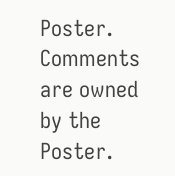Poster. Comments are owned by the Poster.